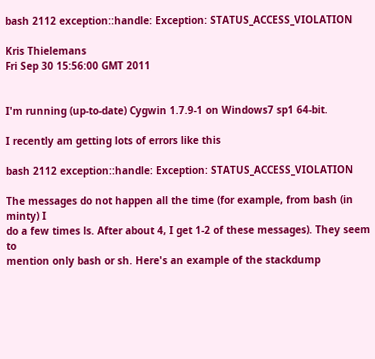bash 2112 exception::handle: Exception: STATUS_ACCESS_VIOLATION

Kris Thielemans
Fri Sep 30 15:56:00 GMT 2011


I'm running (up-to-date) Cygwin 1.7.9-1 on Windows7 sp1 64-bit.

I recently am getting lots of errors like this

bash 2112 exception::handle: Exception: STATUS_ACCESS_VIOLATION

The messages do not happen all the time (for example, from bash (in minty) I
do a few times ls. After about 4, I get 1-2 of these messages). They seem to
mention only bash or sh. Here's an example of the stackdump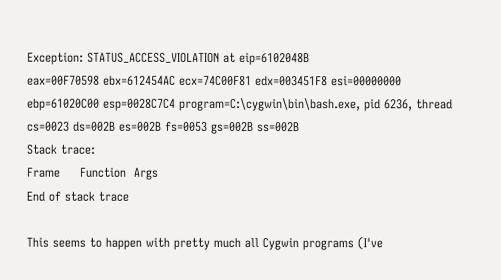Exception: STATUS_ACCESS_VIOLATION at eip=6102048B
eax=00F70598 ebx=612454AC ecx=74C00F81 edx=003451F8 esi=00000000
ebp=61020C00 esp=0028C7C4 program=C:\cygwin\bin\bash.exe, pid 6236, thread
cs=0023 ds=002B es=002B fs=0053 gs=002B ss=002B
Stack trace:
Frame     Function  Args
End of stack trace

This seems to happen with pretty much all Cygwin programs (I've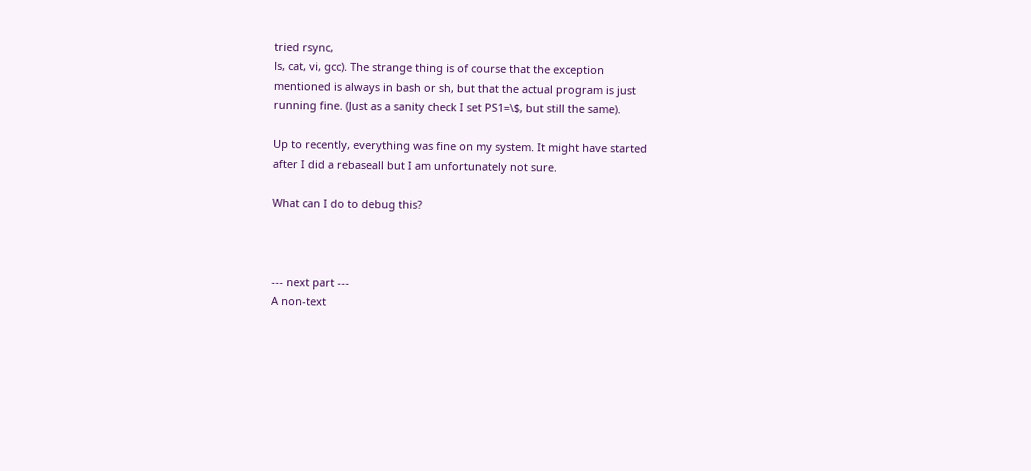tried rsync,
ls, cat, vi, gcc). The strange thing is of course that the exception
mentioned is always in bash or sh, but that the actual program is just
running fine. (Just as a sanity check I set PS1=\$, but still the same).

Up to recently, everything was fine on my system. It might have started
after I did a rebaseall but I am unfortunately not sure.

What can I do to debug this?



--- next part ---
A non-text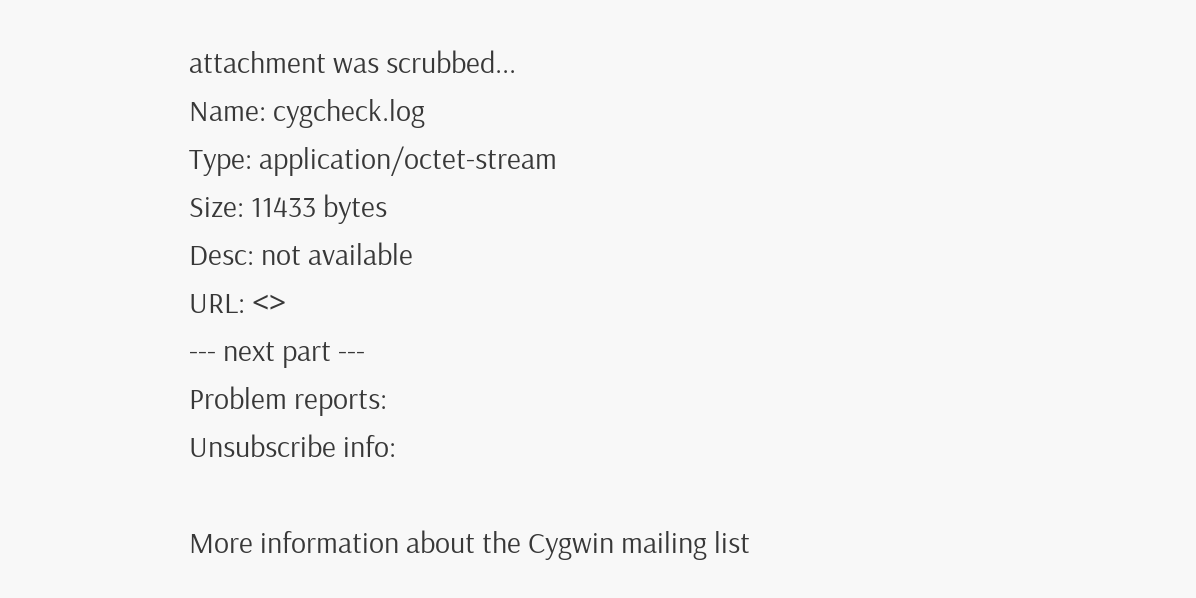attachment was scrubbed...
Name: cygcheck.log
Type: application/octet-stream
Size: 11433 bytes
Desc: not available
URL: <>
--- next part ---
Problem reports:
Unsubscribe info:

More information about the Cygwin mailing list